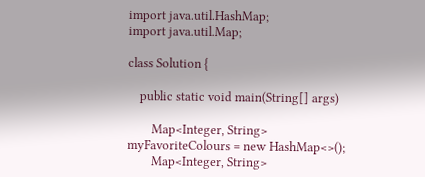import java.util.HashMap;
import java.util.Map;

class Solution {

    public static void main(String[] args)

        Map<Integer, String> myFavoriteColours = new HashMap<>();
        Map<Integer, String>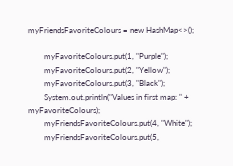myFriendsFavoriteColours = new HashMap<>();

        myFavoriteColours.put(1, "Purple");
        myFavoriteColours.put(2, "Yellow");
        myFavoriteColours.put(3, "Black");
        System.out.println("Values in first map: " + myFavoriteColours);
        myFriendsFavoriteColours.put(4, "White");
        myFriendsFavoriteColours.put(5,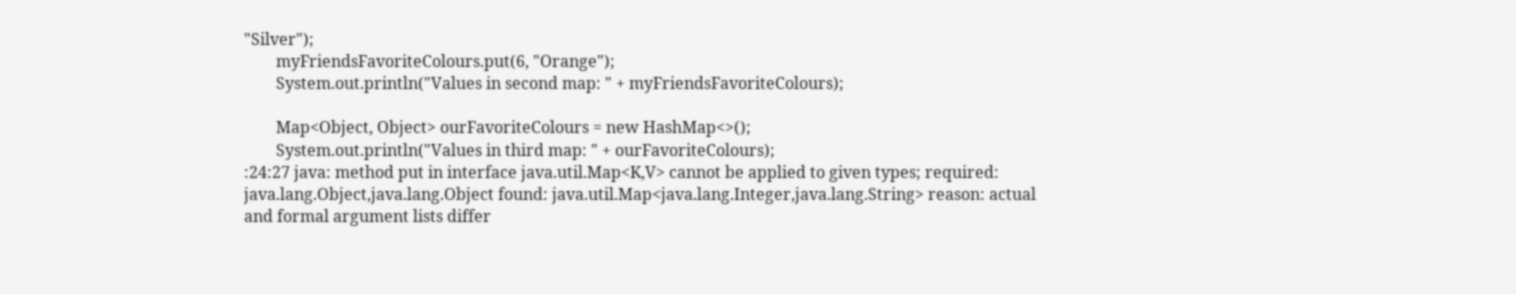"Silver");
        myFriendsFavoriteColours.put(6, "Orange");
        System.out.println("Values in second map: " + myFriendsFavoriteColours);

        Map<Object, Object> ourFavoriteColours = new HashMap<>();
        System.out.println("Values in third map: " + ourFavoriteColours);
:24:27 java: method put in interface java.util.Map<K,V> cannot be applied to given types; required: java.lang.Object,java.lang.Object found: java.util.Map<java.lang.Integer,java.lang.String> reason: actual and formal argument lists differ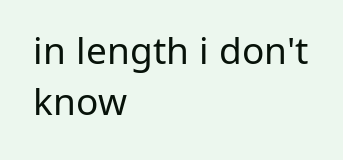in length i don't know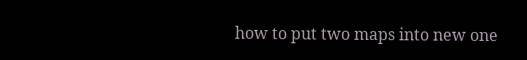how to put two maps into new one